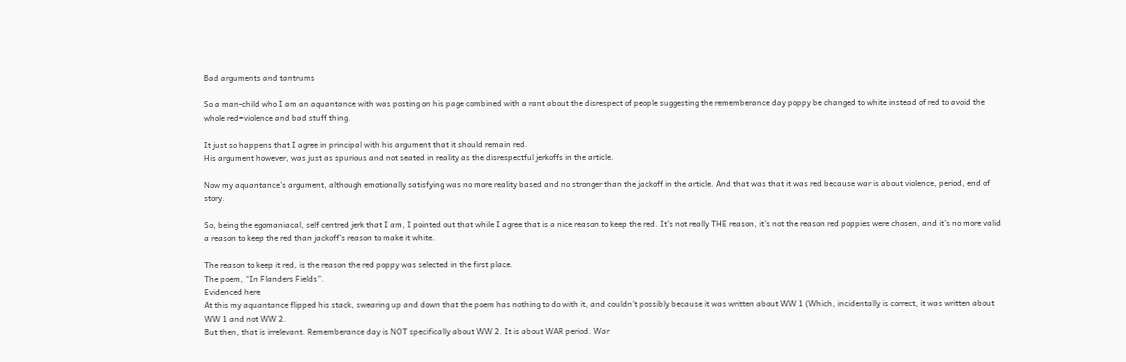Bad arguments and tantrums

So a man-child who I am an aquantance with was posting on his page combined with a rant about the disrespect of people suggesting the rememberance day poppy be changed to white instead of red to avoid the whole red=violence and bad stuff thing.

It just so happens that I agree in principal with his argument that it should remain red.
His argument however, was just as spurious and not seated in reality as the disrespectful jerkoffs in the article.

Now my aquantance’s argument, although emotionally satisfying was no more reality based and no stronger than the jackoff in the article. And that was that it was red because war is about violence, period, end of story.

So, being the egomaniacal, self centred jerk that I am, I pointed out that while I agree that is a nice reason to keep the red. It’s not really THE reason, it’s not the reason red poppies were chosen, and it’s no more valid a reason to keep the red than jackoff’s reason to make it white.

The reason to keep it red, is the reason the red poppy was selected in the first place.
The poem, “In Flanders Fields”.
Evidenced here
At this my aquantance flipped his stack, swearing up and down that the poem has nothing to do with it, and couldn’t possibly because it was written about WW 1 (Which, incidentally is correct, it was written about WW 1 and not WW 2.
But then, that is irrelevant. Rememberance day is NOT specifically about WW 2. It is about WAR period. War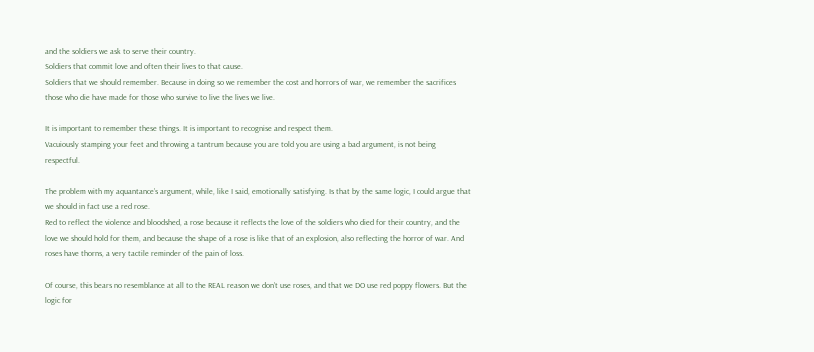and the soldiers we ask to serve their country.
Soldiers that commit love and often their lives to that cause.
Soldiers that we should remember. Because in doing so we remember the cost and horrors of war, we remember the sacrifices those who die have made for those who survive to live the lives we live.

It is important to remember these things. It is important to recognise and respect them.
Vacuiously stamping your feet and throwing a tantrum because you are told you are using a bad argument, is not being respectful.

The problem with my aquantance’s argument, while, like I said, emotionally satisfying. Is that by the same logic, I could argue that we should in fact use a red rose.
Red to reflect the violence and bloodshed, a rose because it reflects the love of the soldiers who died for their country, and the love we should hold for them, and because the shape of a rose is like that of an explosion, also reflecting the horror of war. And roses have thorns, a very tactile reminder of the pain of loss.

Of course, this bears no resemblance at all to the REAL reason we don’t use roses, and that we DO use red poppy flowers. But the logic for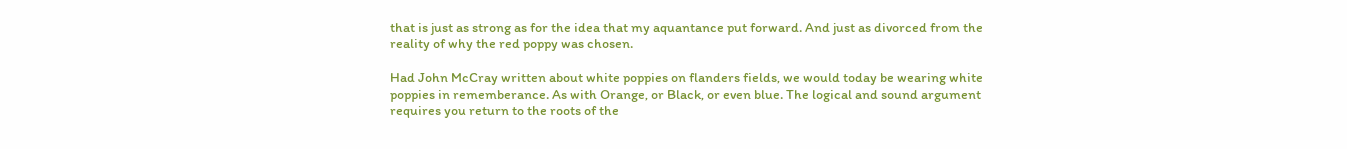that is just as strong as for the idea that my aquantance put forward. And just as divorced from the reality of why the red poppy was chosen.

Had John McCray written about white poppies on flanders fields, we would today be wearing white poppies in rememberance. As with Orange, or Black, or even blue. The logical and sound argument requires you return to the roots of the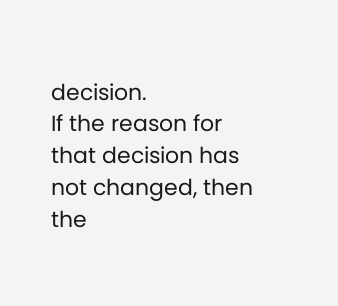decision.
If the reason for that decision has not changed, then the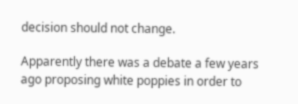decision should not change.

Apparently there was a debate a few years ago proposing white poppies in order to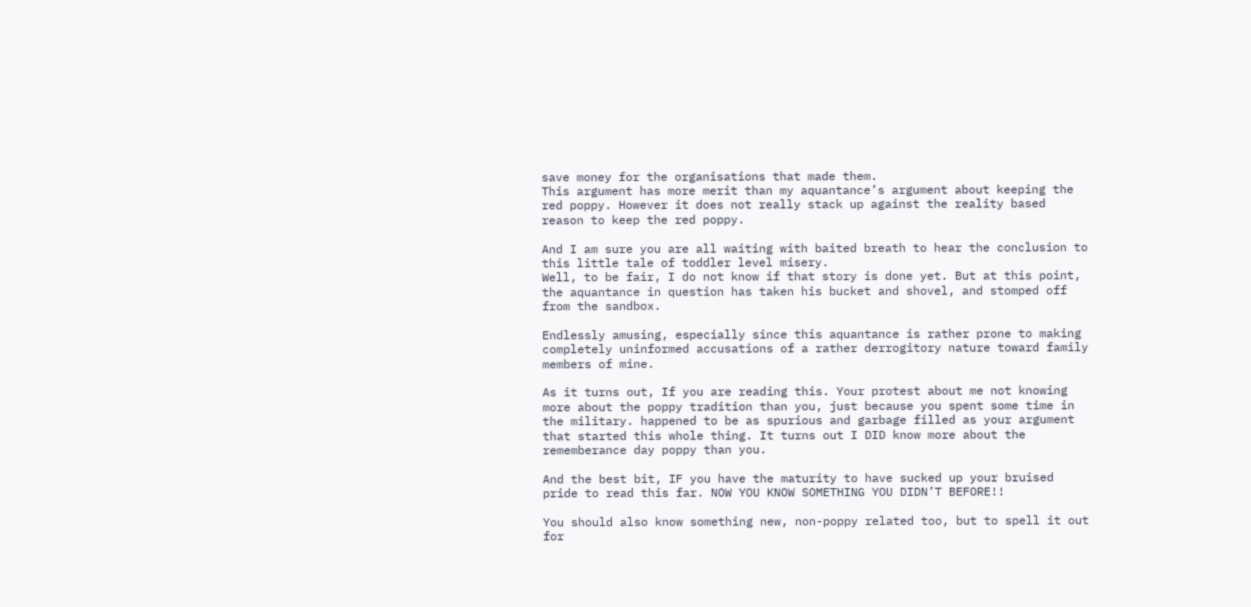save money for the organisations that made them.
This argument has more merit than my aquantance’s argument about keeping the red poppy. However it does not really stack up against the reality based reason to keep the red poppy.

And I am sure you are all waiting with baited breath to hear the conclusion to this little tale of toddler level misery.
Well, to be fair, I do not know if that story is done yet. But at this point, the aquantance in question has taken his bucket and shovel, and stomped off from the sandbox.

Endlessly amusing, especially since this aquantance is rather prone to making completely uninformed accusations of a rather derrogitory nature toward family members of mine.

As it turns out, If you are reading this. Your protest about me not knowing more about the poppy tradition than you, just because you spent some time in the military. happened to be as spurious and garbage filled as your argument that started this whole thing. It turns out I DID know more about the rememberance day poppy than you.

And the best bit, IF you have the maturity to have sucked up your bruised pride to read this far. NOW YOU KNOW SOMETHING YOU DIDN’T BEFORE!!

You should also know something new, non-poppy related too, but to spell it out for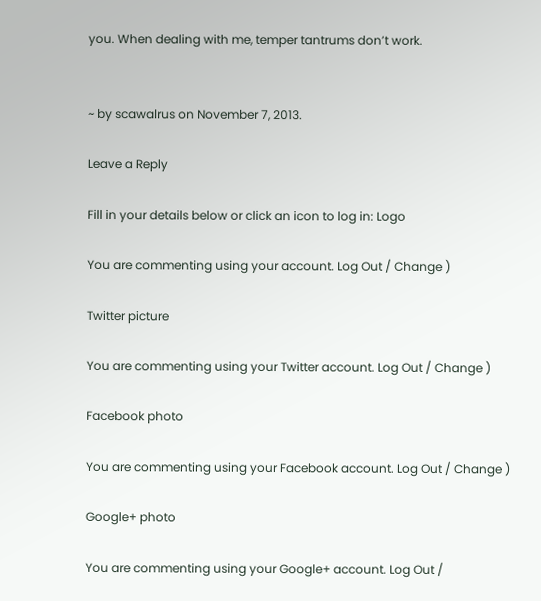you. When dealing with me, temper tantrums don’t work.


~ by scawalrus on November 7, 2013.

Leave a Reply

Fill in your details below or click an icon to log in: Logo

You are commenting using your account. Log Out / Change )

Twitter picture

You are commenting using your Twitter account. Log Out / Change )

Facebook photo

You are commenting using your Facebook account. Log Out / Change )

Google+ photo

You are commenting using your Google+ account. Log Out /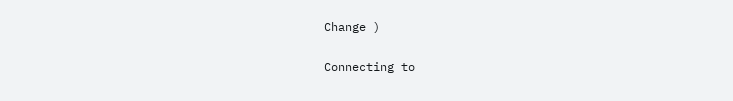Change )

Connecting to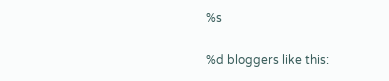%s

%d bloggers like this: